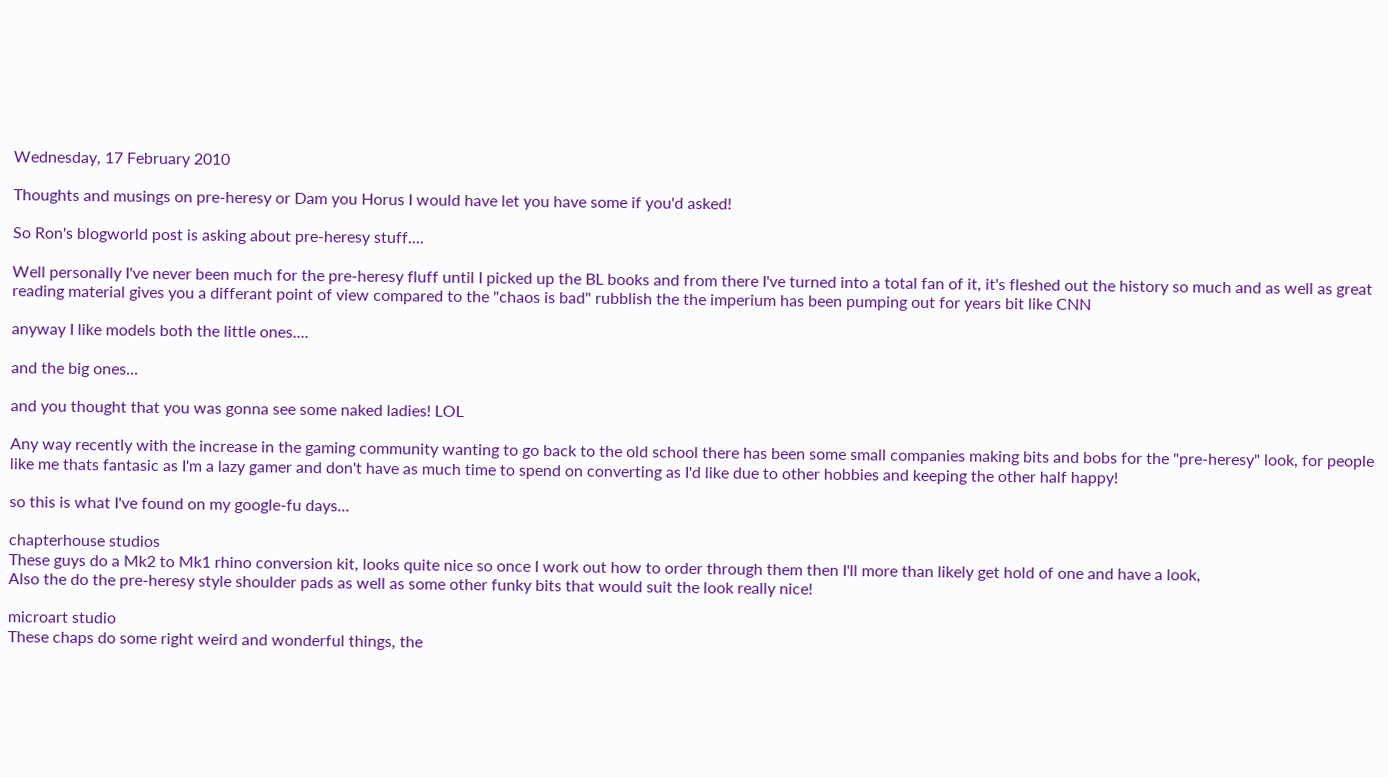Wednesday, 17 February 2010

Thoughts and musings on pre-heresy or Dam you Horus I would have let you have some if you'd asked!

So Ron's blogworld post is asking about pre-heresy stuff....

Well personally I've never been much for the pre-heresy fluff until I picked up the BL books and from there I've turned into a total fan of it, it's fleshed out the history so much and as well as great reading material gives you a differant point of view compared to the "chaos is bad" rubblish the the imperium has been pumping out for years bit like CNN

anyway I like models both the little ones....

and the big ones...

and you thought that you was gonna see some naked ladies! LOL

Any way recently with the increase in the gaming community wanting to go back to the old school there has been some small companies making bits and bobs for the "pre-heresy" look, for people like me thats fantasic as I'm a lazy gamer and don't have as much time to spend on converting as I'd like due to other hobbies and keeping the other half happy!

so this is what I've found on my google-fu days...

chapterhouse studios
These guys do a Mk2 to Mk1 rhino conversion kit, looks quite nice so once I work out how to order through them then I'll more than likely get hold of one and have a look,
Also the do the pre-heresy style shoulder pads as well as some other funky bits that would suit the look really nice!

microart studio
These chaps do some right weird and wonderful things, the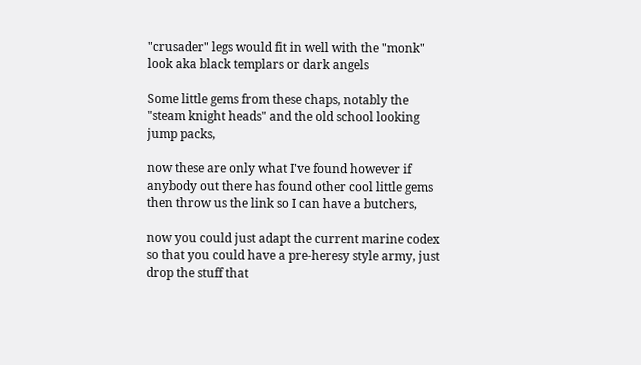"crusader" legs would fit in well with the "monk" look aka black templars or dark angels

Some little gems from these chaps, notably the "steam knight heads" and the old school looking jump packs,

now these are only what I've found however if anybody out there has found other cool little gems then throw us the link so I can have a butchers,

now you could just adapt the current marine codex so that you could have a pre-heresy style army, just drop the stuff that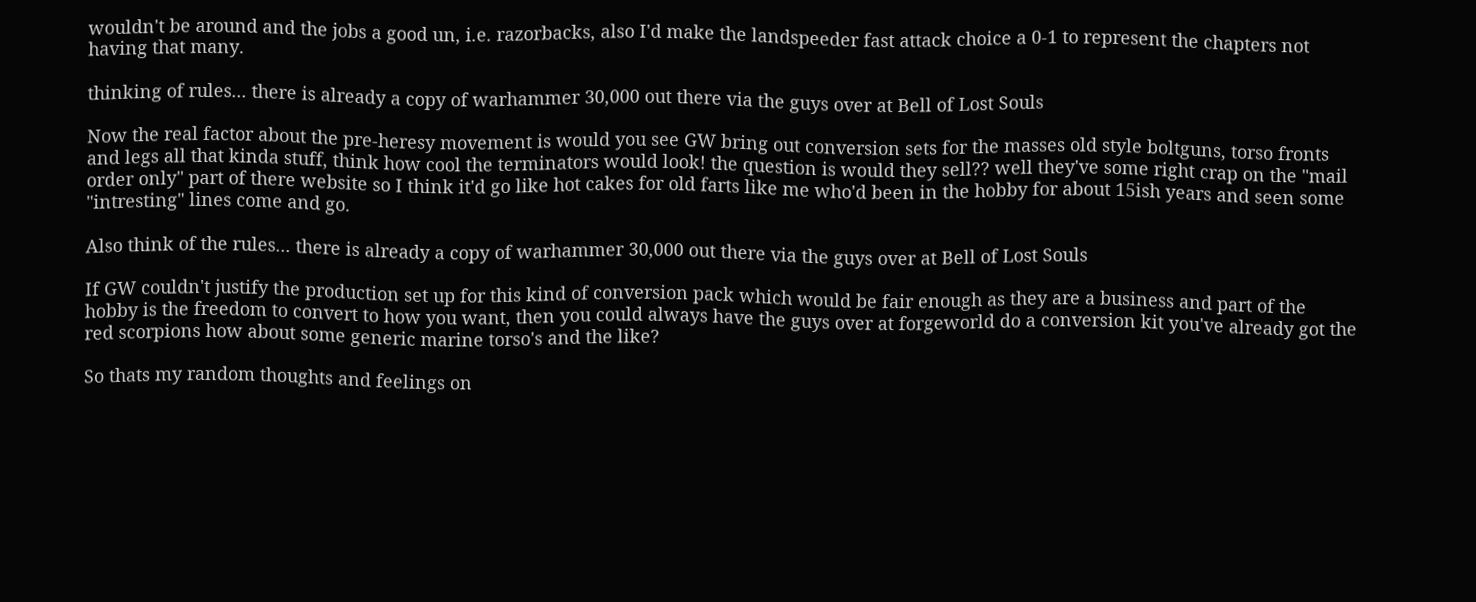wouldn't be around and the jobs a good un, i.e. razorbacks, also I'd make the landspeeder fast attack choice a 0-1 to represent the chapters not having that many.

thinking of rules... there is already a copy of warhammer 30,000 out there via the guys over at Bell of Lost Souls

Now the real factor about the pre-heresy movement is would you see GW bring out conversion sets for the masses old style boltguns, torso fronts and legs all that kinda stuff, think how cool the terminators would look! the question is would they sell?? well they've some right crap on the "mail order only" part of there website so I think it'd go like hot cakes for old farts like me who'd been in the hobby for about 15ish years and seen some "intresting" lines come and go.

Also think of the rules... there is already a copy of warhammer 30,000 out there via the guys over at Bell of Lost Souls

If GW couldn't justify the production set up for this kind of conversion pack which would be fair enough as they are a business and part of the hobby is the freedom to convert to how you want, then you could always have the guys over at forgeworld do a conversion kit you've already got the red scorpions how about some generic marine torso's and the like?

So thats my random thoughts and feelings on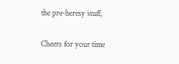the pre-heresy stuff,

Cheers for your time